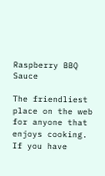Raspberry BBQ Sauce

The friendliest place on the web for anyone that enjoys cooking.
If you have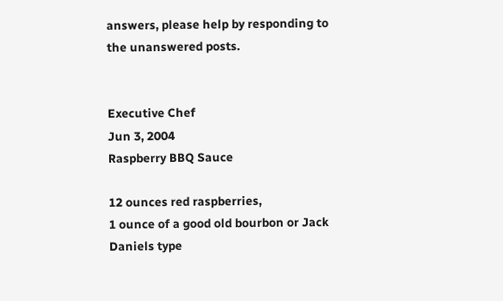answers, please help by responding to the unanswered posts.


Executive Chef
Jun 3, 2004
Raspberry BBQ Sauce

12 ounces red raspberries,
1 ounce of a good old bourbon or Jack Daniels type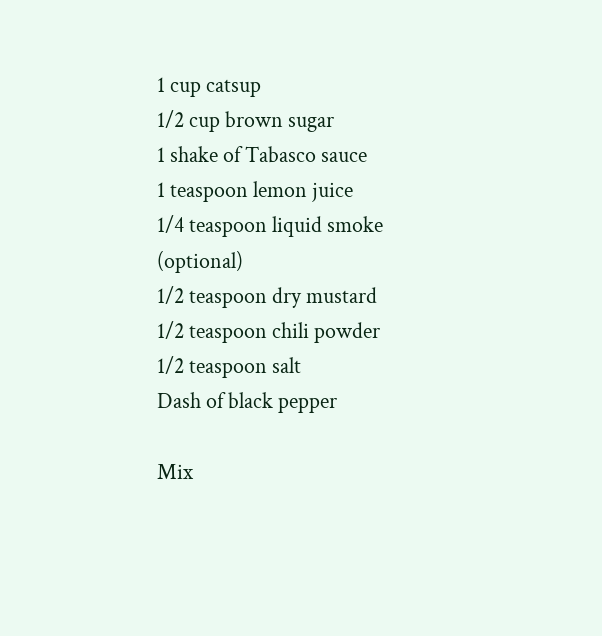1 cup catsup
1/2 cup brown sugar
1 shake of Tabasco sauce
1 teaspoon lemon juice
1/4 teaspoon liquid smoke (optional)
1/2 teaspoon dry mustard
1/2 teaspoon chili powder
1/2 teaspoon salt
Dash of black pepper

Mix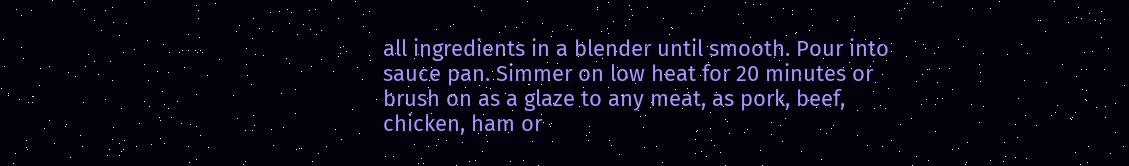all ingredients in a blender until smooth. Pour into sauce pan. Simmer on low heat for 20 minutes or brush on as a glaze to any meat, as pork, beef, chicken, ham or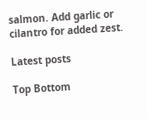salmon. Add garlic or cilantro for added zest.

Latest posts

Top Bottom